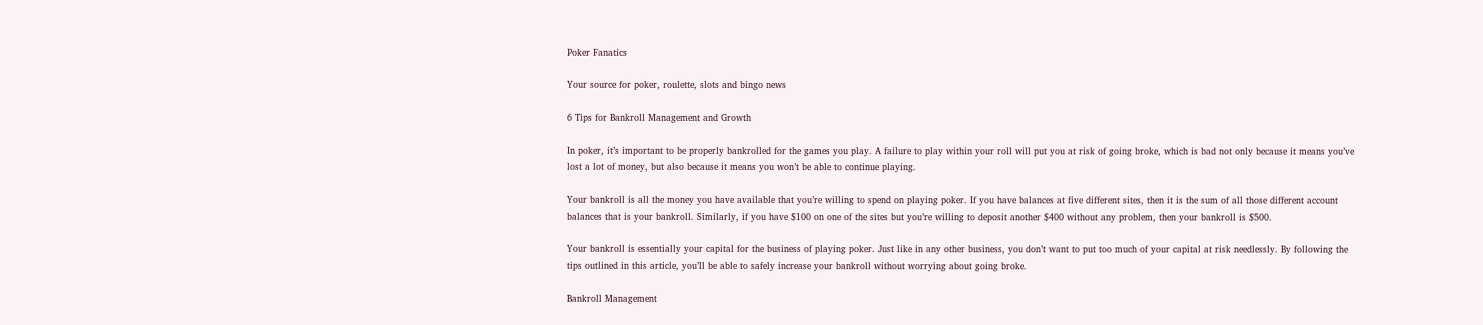Poker Fanatics

Your source for poker, roulette, slots and bingo news

6 Tips for Bankroll Management and Growth

In poker, it’s important to be properly bankrolled for the games you play. A failure to play within your roll will put you at risk of going broke, which is bad not only because it means you’ve lost a lot of money, but also because it means you won’t be able to continue playing.

Your bankroll is all the money you have available that you’re willing to spend on playing poker. If you have balances at five different sites, then it is the sum of all those different account balances that is your bankroll. Similarly, if you have $100 on one of the sites but you’re willing to deposit another $400 without any problem, then your bankroll is $500.

Your bankroll is essentially your capital for the business of playing poker. Just like in any other business, you don’t want to put too much of your capital at risk needlessly. By following the tips outlined in this article, you’ll be able to safely increase your bankroll without worrying about going broke.

Bankroll Management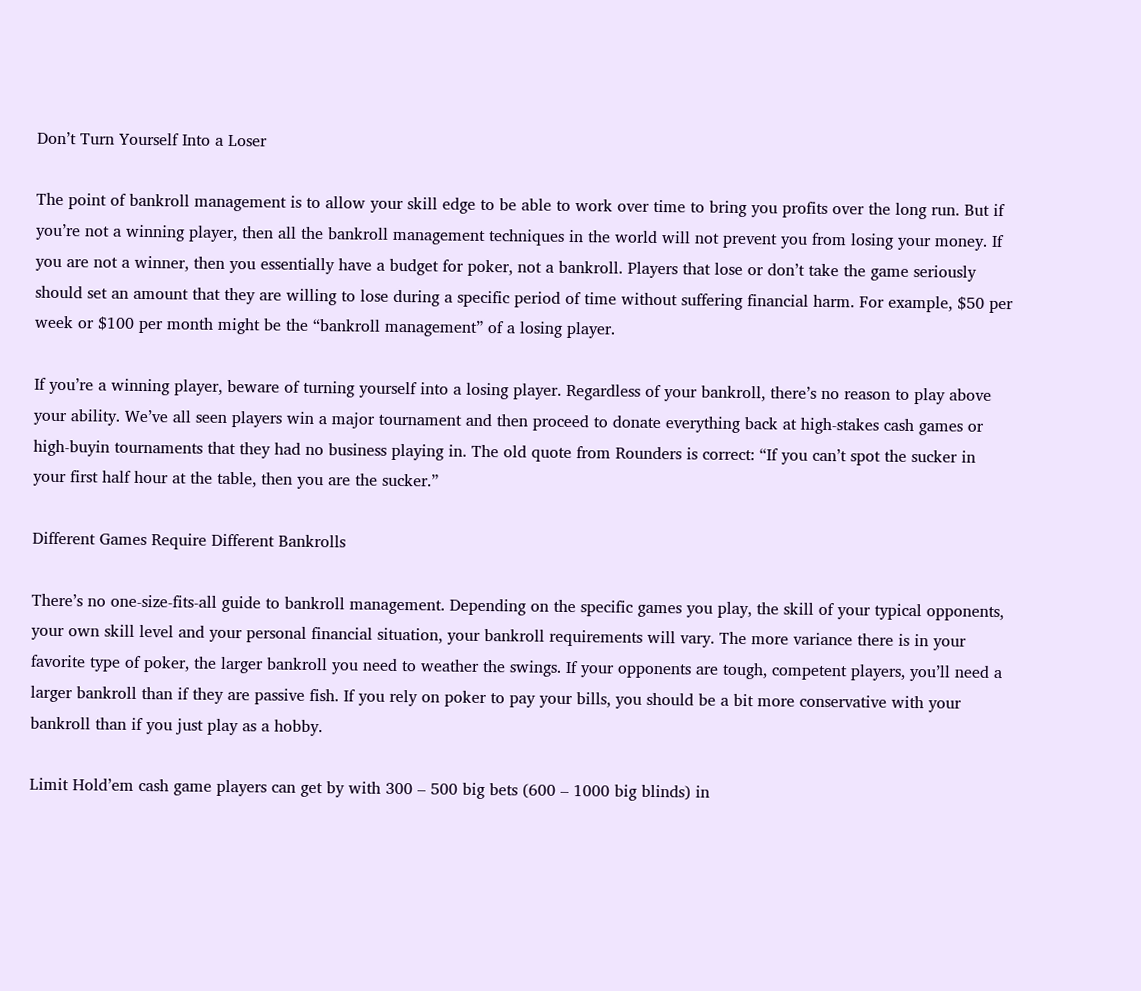Don’t Turn Yourself Into a Loser

The point of bankroll management is to allow your skill edge to be able to work over time to bring you profits over the long run. But if you’re not a winning player, then all the bankroll management techniques in the world will not prevent you from losing your money. If you are not a winner, then you essentially have a budget for poker, not a bankroll. Players that lose or don’t take the game seriously should set an amount that they are willing to lose during a specific period of time without suffering financial harm. For example, $50 per week or $100 per month might be the “bankroll management” of a losing player.

If you’re a winning player, beware of turning yourself into a losing player. Regardless of your bankroll, there’s no reason to play above your ability. We’ve all seen players win a major tournament and then proceed to donate everything back at high-stakes cash games or high-buyin tournaments that they had no business playing in. The old quote from Rounders is correct: “If you can’t spot the sucker in your first half hour at the table, then you are the sucker.”

Different Games Require Different Bankrolls

There’s no one-size-fits-all guide to bankroll management. Depending on the specific games you play, the skill of your typical opponents, your own skill level and your personal financial situation, your bankroll requirements will vary. The more variance there is in your favorite type of poker, the larger bankroll you need to weather the swings. If your opponents are tough, competent players, you’ll need a larger bankroll than if they are passive fish. If you rely on poker to pay your bills, you should be a bit more conservative with your bankroll than if you just play as a hobby.

Limit Hold’em cash game players can get by with 300 – 500 big bets (600 – 1000 big blinds) in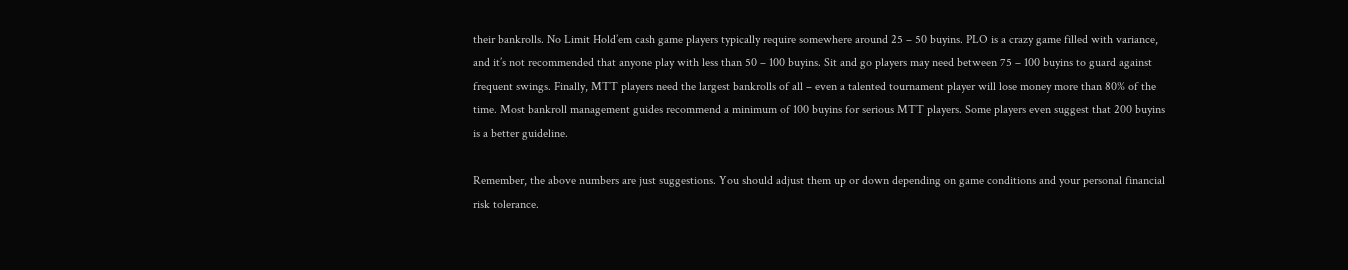their bankrolls. No Limit Hold’em cash game players typically require somewhere around 25 – 50 buyins. PLO is a crazy game filled with variance, and it’s not recommended that anyone play with less than 50 – 100 buyins. Sit and go players may need between 75 – 100 buyins to guard against frequent swings. Finally, MTT players need the largest bankrolls of all – even a talented tournament player will lose money more than 80% of the time. Most bankroll management guides recommend a minimum of 100 buyins for serious MTT players. Some players even suggest that 200 buyins is a better guideline.

Remember, the above numbers are just suggestions. You should adjust them up or down depending on game conditions and your personal financial risk tolerance.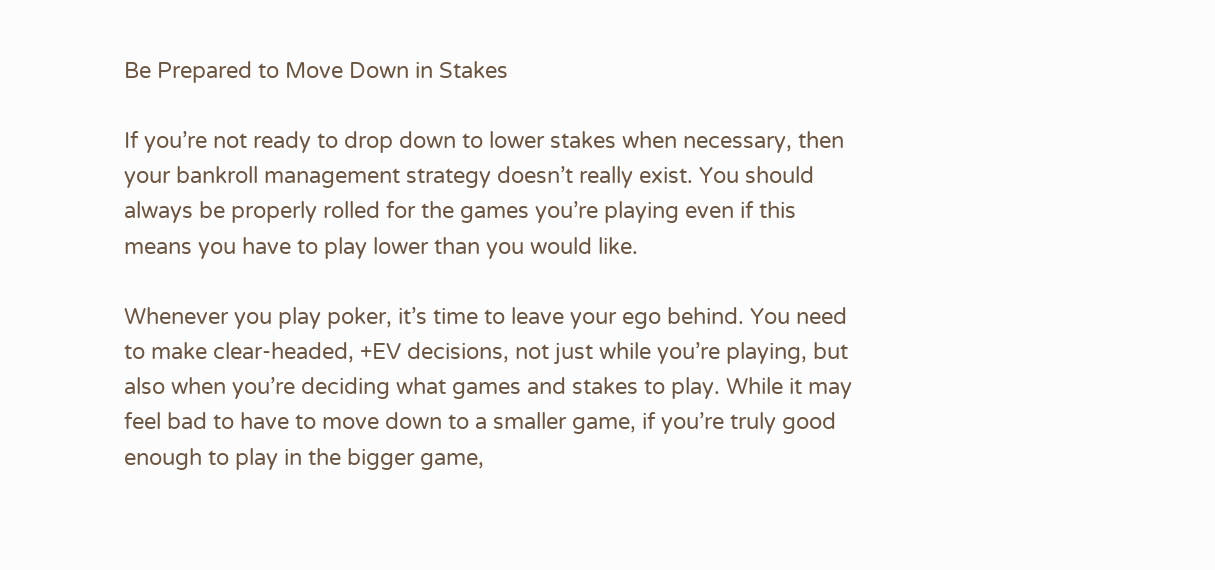Be Prepared to Move Down in Stakes

If you’re not ready to drop down to lower stakes when necessary, then your bankroll management strategy doesn’t really exist. You should always be properly rolled for the games you’re playing even if this means you have to play lower than you would like.

Whenever you play poker, it’s time to leave your ego behind. You need to make clear-headed, +EV decisions, not just while you’re playing, but also when you’re deciding what games and stakes to play. While it may feel bad to have to move down to a smaller game, if you’re truly good enough to play in the bigger game,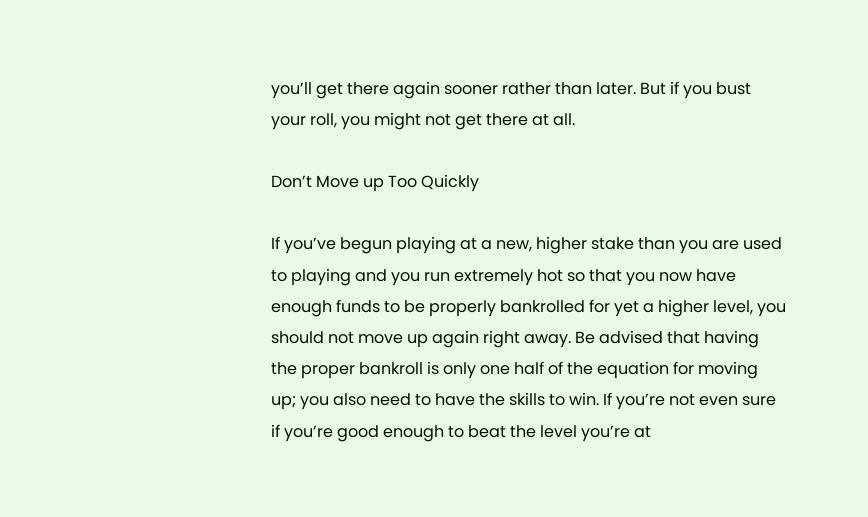you’ll get there again sooner rather than later. But if you bust your roll, you might not get there at all.

Don’t Move up Too Quickly

If you’ve begun playing at a new, higher stake than you are used to playing and you run extremely hot so that you now have enough funds to be properly bankrolled for yet a higher level, you should not move up again right away. Be advised that having the proper bankroll is only one half of the equation for moving up; you also need to have the skills to win. If you’re not even sure if you’re good enough to beat the level you’re at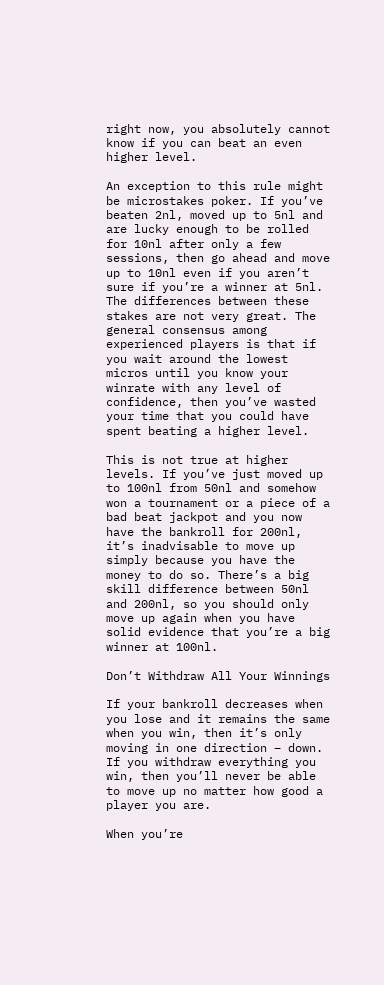right now, you absolutely cannot know if you can beat an even higher level.

An exception to this rule might be microstakes poker. If you’ve beaten 2nl, moved up to 5nl and are lucky enough to be rolled for 10nl after only a few sessions, then go ahead and move up to 10nl even if you aren’t sure if you’re a winner at 5nl. The differences between these stakes are not very great. The general consensus among experienced players is that if you wait around the lowest micros until you know your winrate with any level of confidence, then you’ve wasted your time that you could have spent beating a higher level.

This is not true at higher levels. If you’ve just moved up to 100nl from 50nl and somehow won a tournament or a piece of a bad beat jackpot and you now have the bankroll for 200nl, it’s inadvisable to move up simply because you have the money to do so. There’s a big skill difference between 50nl and 200nl, so you should only move up again when you have solid evidence that you’re a big winner at 100nl.

Don’t Withdraw All Your Winnings

If your bankroll decreases when you lose and it remains the same when you win, then it’s only moving in one direction – down. If you withdraw everything you win, then you’ll never be able to move up no matter how good a player you are.

When you’re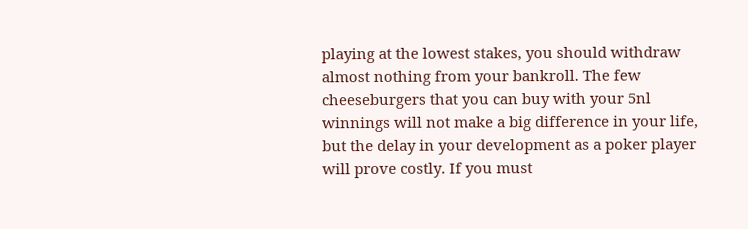playing at the lowest stakes, you should withdraw almost nothing from your bankroll. The few cheeseburgers that you can buy with your 5nl winnings will not make a big difference in your life, but the delay in your development as a poker player will prove costly. If you must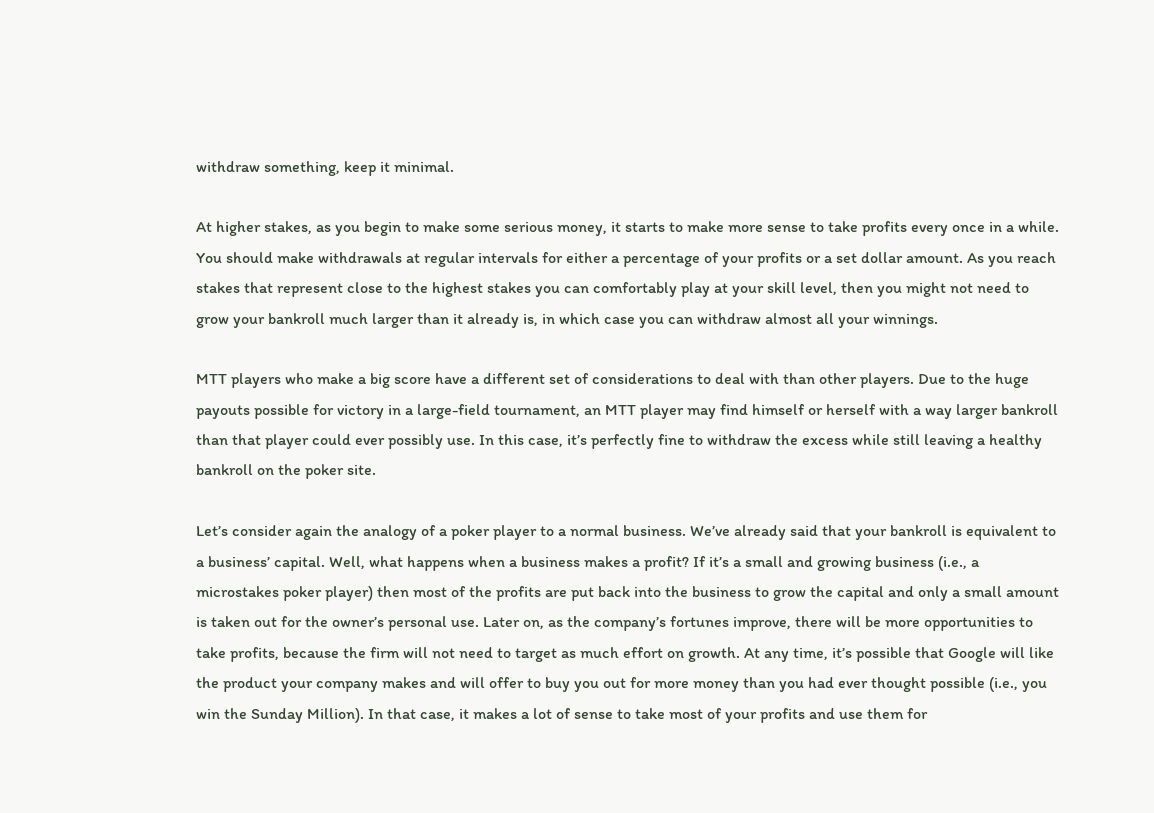withdraw something, keep it minimal.

At higher stakes, as you begin to make some serious money, it starts to make more sense to take profits every once in a while. You should make withdrawals at regular intervals for either a percentage of your profits or a set dollar amount. As you reach stakes that represent close to the highest stakes you can comfortably play at your skill level, then you might not need to grow your bankroll much larger than it already is, in which case you can withdraw almost all your winnings.

MTT players who make a big score have a different set of considerations to deal with than other players. Due to the huge payouts possible for victory in a large-field tournament, an MTT player may find himself or herself with a way larger bankroll than that player could ever possibly use. In this case, it’s perfectly fine to withdraw the excess while still leaving a healthy bankroll on the poker site.

Let’s consider again the analogy of a poker player to a normal business. We’ve already said that your bankroll is equivalent to a business’ capital. Well, what happens when a business makes a profit? If it’s a small and growing business (i.e., a microstakes poker player) then most of the profits are put back into the business to grow the capital and only a small amount is taken out for the owner’s personal use. Later on, as the company’s fortunes improve, there will be more opportunities to take profits, because the firm will not need to target as much effort on growth. At any time, it’s possible that Google will like the product your company makes and will offer to buy you out for more money than you had ever thought possible (i.e., you win the Sunday Million). In that case, it makes a lot of sense to take most of your profits and use them for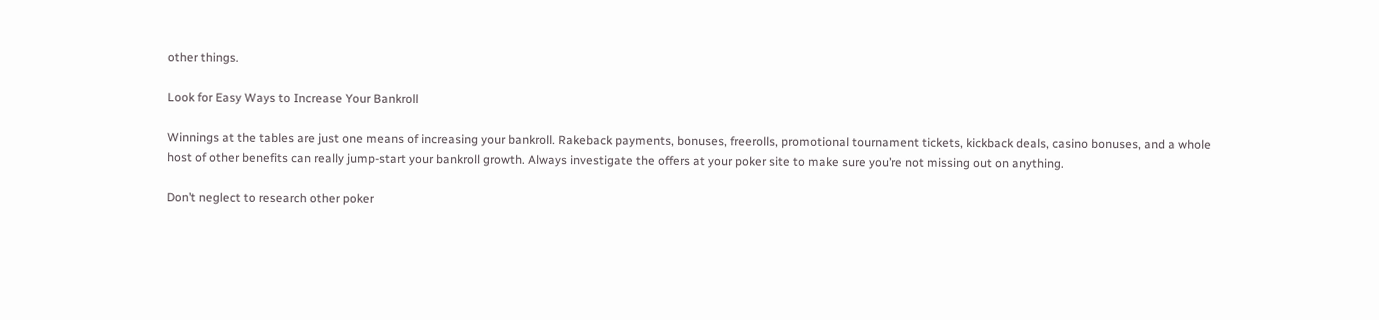other things.

Look for Easy Ways to Increase Your Bankroll

Winnings at the tables are just one means of increasing your bankroll. Rakeback payments, bonuses, freerolls, promotional tournament tickets, kickback deals, casino bonuses, and a whole host of other benefits can really jump-start your bankroll growth. Always investigate the offers at your poker site to make sure you’re not missing out on anything.

Don’t neglect to research other poker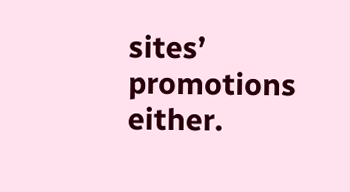sites’ promotions either.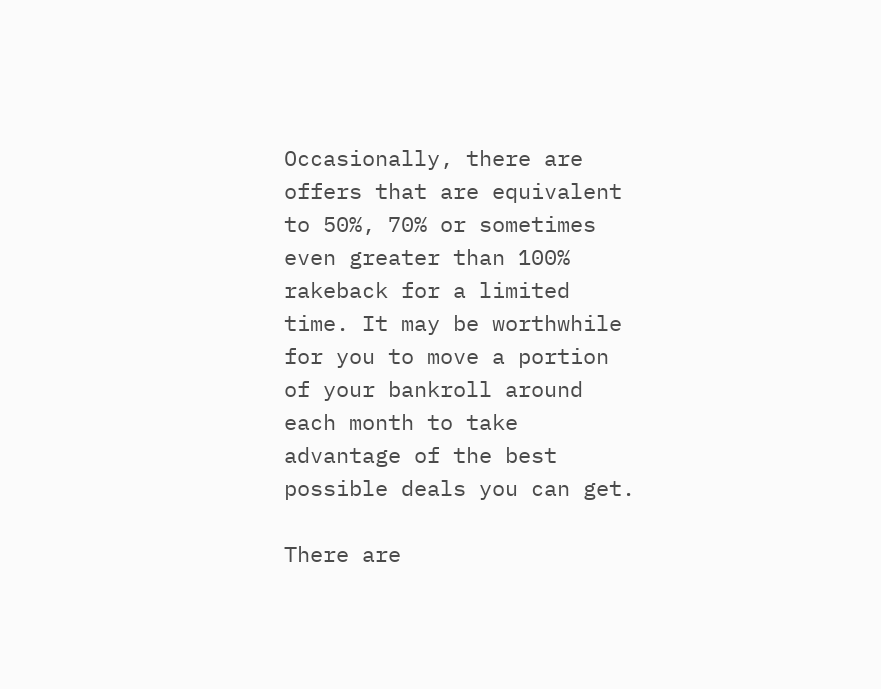Occasionally, there are offers that are equivalent to 50%, 70% or sometimes even greater than 100% rakeback for a limited time. It may be worthwhile for you to move a portion of your bankroll around each month to take advantage of the best possible deals you can get.

There are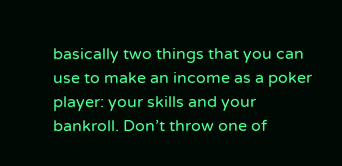basically two things that you can use to make an income as a poker player: your skills and your bankroll. Don’t throw one of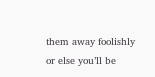them away foolishly or else you’ll be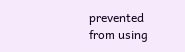prevented from using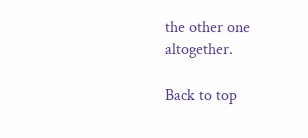the other one altogether.

Back to top